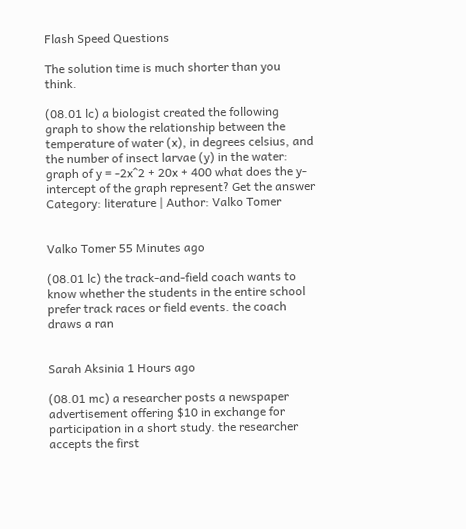Flash Speed Questions

The solution time is much shorter than you think.

(08.01 lc) a biologist created the following graph to show the relationship between the temperature of water (x), in degrees celsius, and the number of insect larvae (y) in the water: graph of y = -2x^2 + 20x + 400 what does the y-intercept of the graph represent? Get the answer
Category: literature | Author: Valko Tomer


Valko Tomer 55 Minutes ago

(08.01 lc) the track-and-field coach wants to know whether the students in the entire school prefer track races or field events. the coach draws a ran


Sarah Aksinia 1 Hours ago

(08.01 mc) a researcher posts a newspaper advertisement offering $10 in exchange for participation in a short study. the researcher accepts the first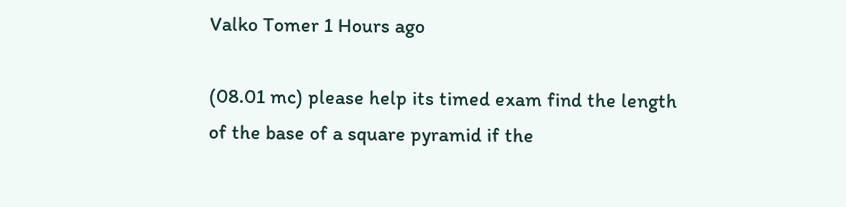Valko Tomer 1 Hours ago

(08.01 mc) please help its timed exam find the length of the base of a square pyramid if the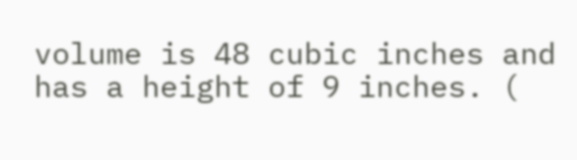volume is 48 cubic inches and has a height of 9 inches. (